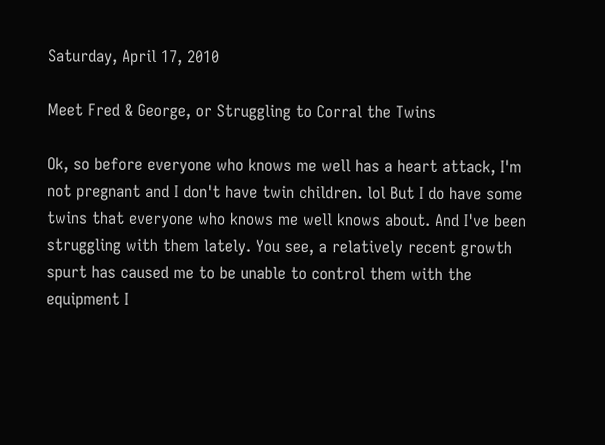Saturday, April 17, 2010

Meet Fred & George, or Struggling to Corral the Twins

Ok, so before everyone who knows me well has a heart attack, I'm not pregnant and I don't have twin children. lol But I do have some twins that everyone who knows me well knows about. And I've been struggling with them lately. You see, a relatively recent growth spurt has caused me to be unable to control them with the equipment I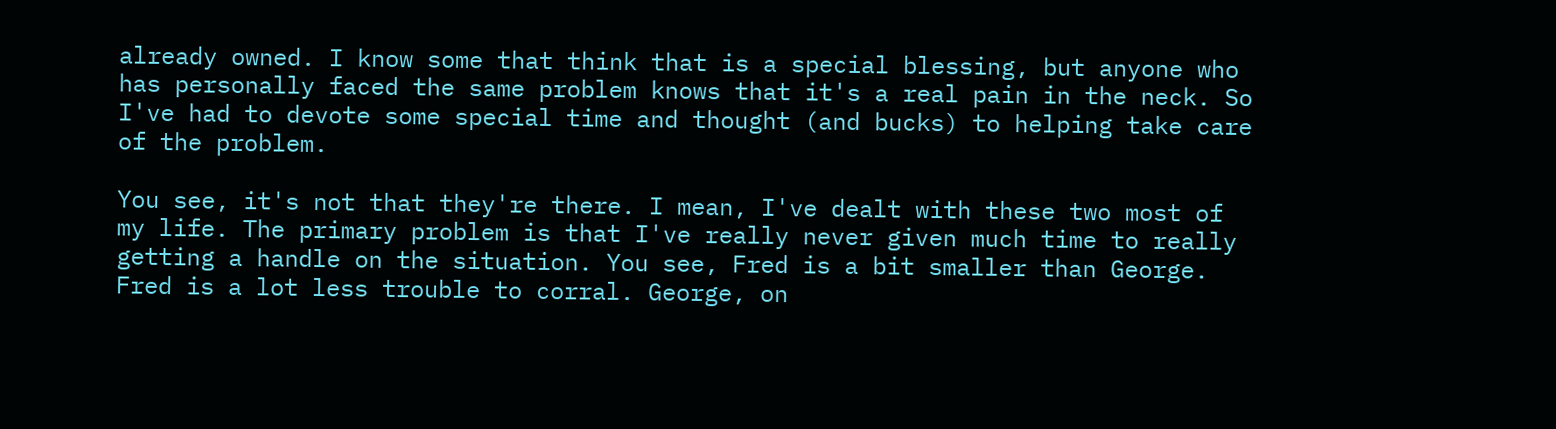already owned. I know some that think that is a special blessing, but anyone who has personally faced the same problem knows that it's a real pain in the neck. So I've had to devote some special time and thought (and bucks) to helping take care of the problem.

You see, it's not that they're there. I mean, I've dealt with these two most of my life. The primary problem is that I've really never given much time to really getting a handle on the situation. You see, Fred is a bit smaller than George. Fred is a lot less trouble to corral. George, on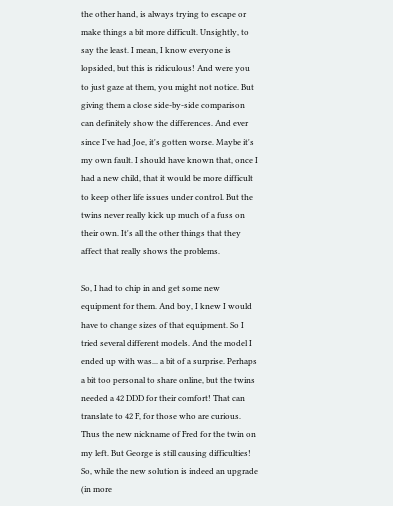the other hand, is always trying to escape or make things a bit more difficult. Unsightly, to say the least. I mean, I know everyone is lopsided, but this is ridiculous! And were you to just gaze at them, you might not notice. But giving them a close side-by-side comparison can definitely show the differences. And ever since I've had Joe, it's gotten worse. Maybe it's my own fault. I should have known that, once I had a new child, that it would be more difficult to keep other life issues under control. But the twins never really kick up much of a fuss on their own. It's all the other things that they affect that really shows the problems.

So, I had to chip in and get some new equipment for them. And boy, I knew I would have to change sizes of that equipment. So I tried several different models. And the model I ended up with was... a bit of a surprise. Perhaps a bit too personal to share online, but the twins needed a 42 DDD for their comfort! That can translate to 42 F, for those who are curious. Thus the new nickname of Fred for the twin on my left. But George is still causing difficulties! So, while the new solution is indeed an upgrade (in more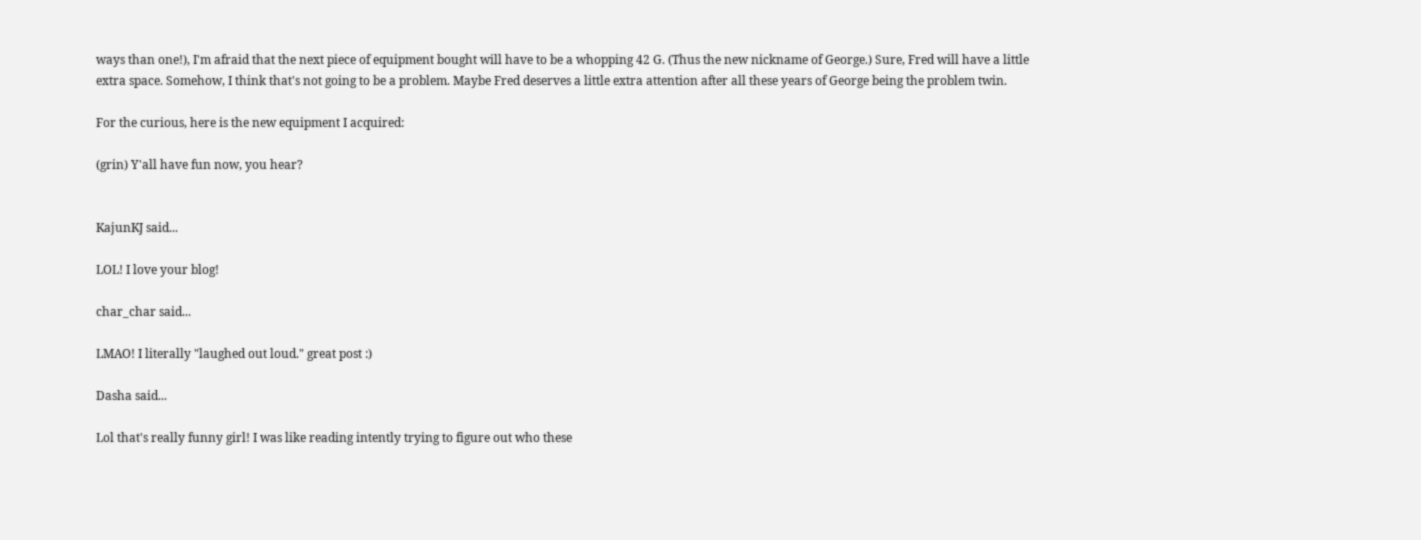ways than one!), I'm afraid that the next piece of equipment bought will have to be a whopping 42 G. (Thus the new nickname of George.) Sure, Fred will have a little extra space. Somehow, I think that's not going to be a problem. Maybe Fred deserves a little extra attention after all these years of George being the problem twin.

For the curious, here is the new equipment I acquired:

(grin) Y'all have fun now, you hear?


KajunKJ said...

LOL! I love your blog!

char_char said...

LMAO! I literally "laughed out loud." great post :)

Dasha said...

Lol that's really funny girl! I was like reading intently trying to figure out who these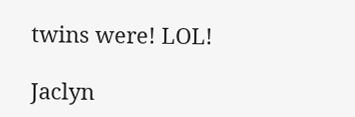twins were! LOL!

Jaclyn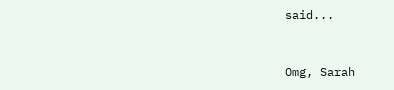said...


Omg, Sarah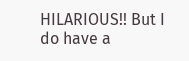HILARIOUS!! But I do have a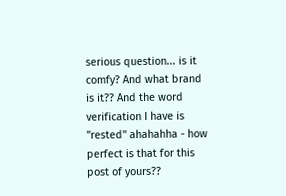serious question... is it comfy? And what brand is it?? And the word verification I have is "rested" ahahahha - how perfect is that for this post of yours??